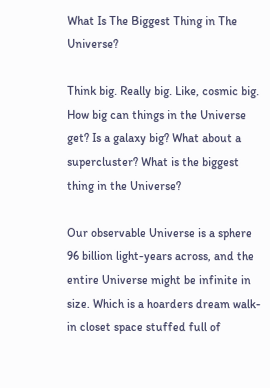What Is The Biggest Thing in The Universe?

Think big. Really big. Like, cosmic big. How big can things in the Universe get? Is a galaxy big? What about a supercluster? What is the biggest thing in the Universe?

Our observable Universe is a sphere 96 billion light-years across, and the entire Universe might be infinite in size. Which is a hoarders dream walk-in closet space stuffed full of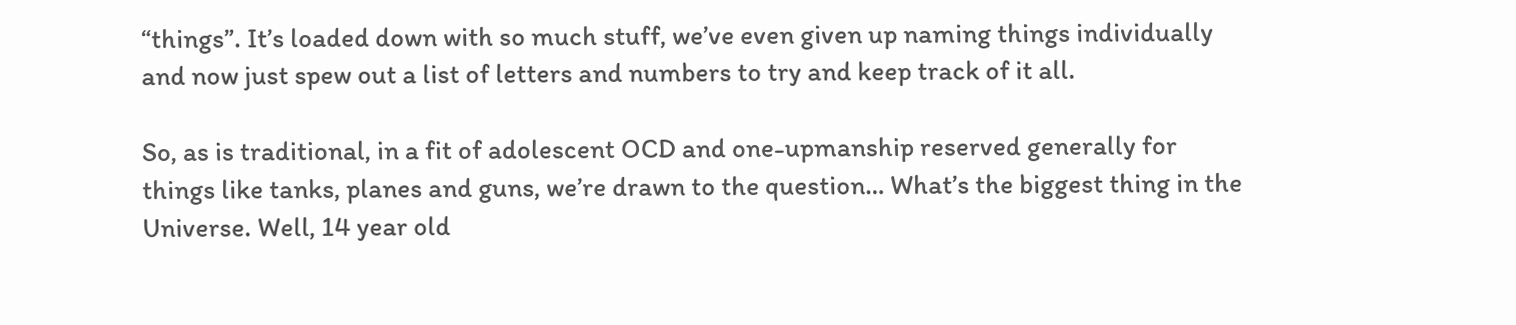“things”. It’s loaded down with so much stuff, we’ve even given up naming things individually and now just spew out a list of letters and numbers to try and keep track of it all.

So, as is traditional, in a fit of adolescent OCD and one-upmanship reserved generally for things like tanks, planes and guns, we’re drawn to the question… What’s the biggest thing in the Universe. Well, 14 year old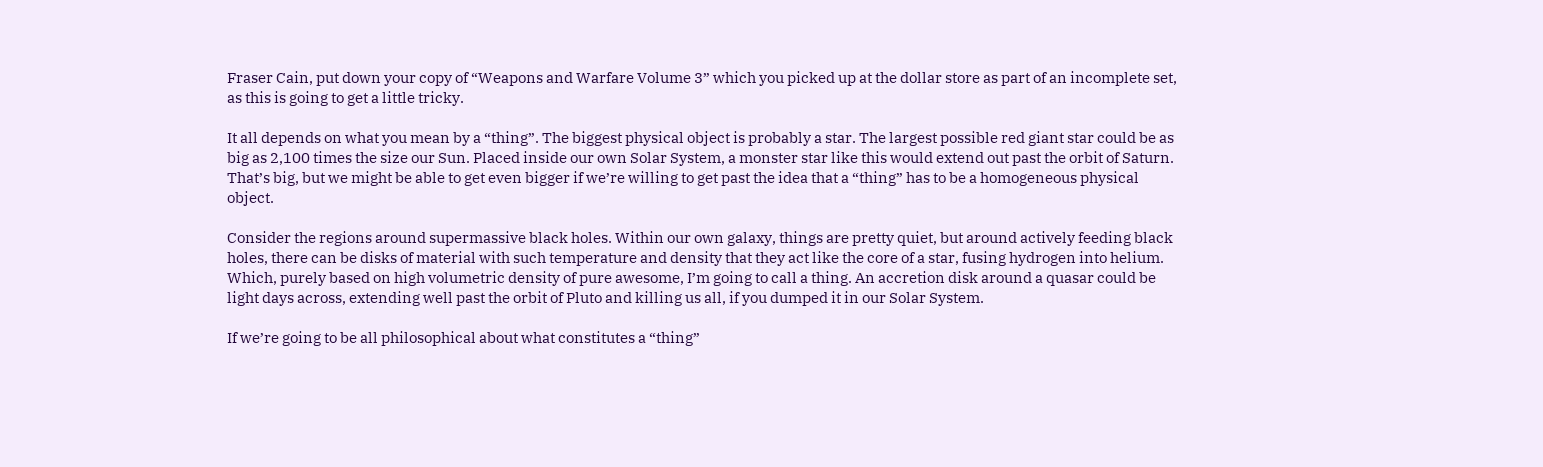Fraser Cain, put down your copy of “Weapons and Warfare Volume 3” which you picked up at the dollar store as part of an incomplete set, as this is going to get a little tricky.

It all depends on what you mean by a “thing”. The biggest physical object is probably a star. The largest possible red giant star could be as big as 2,100 times the size our Sun. Placed inside our own Solar System, a monster star like this would extend out past the orbit of Saturn. That’s big, but we might be able to get even bigger if we’re willing to get past the idea that a “thing” has to be a homogeneous physical object.

Consider the regions around supermassive black holes. Within our own galaxy, things are pretty quiet, but around actively feeding black holes, there can be disks of material with such temperature and density that they act like the core of a star, fusing hydrogen into helium. Which, purely based on high volumetric density of pure awesome, I’m going to call a thing. An accretion disk around a quasar could be light days across, extending well past the orbit of Pluto and killing us all, if you dumped it in our Solar System.

If we’re going to be all philosophical about what constitutes a “thing”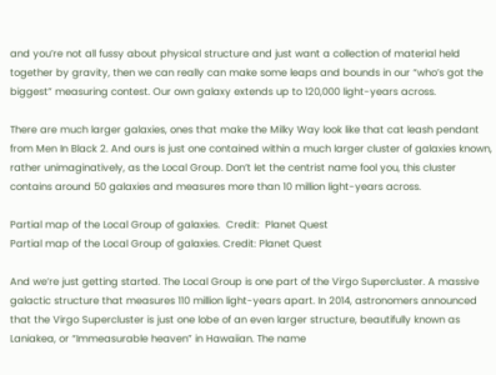and you’re not all fussy about physical structure and just want a collection of material held together by gravity, then we can really can make some leaps and bounds in our “who’s got the biggest” measuring contest. Our own galaxy extends up to 120,000 light-years across.

There are much larger galaxies, ones that make the Milky Way look like that cat leash pendant from Men In Black 2. And ours is just one contained within a much larger cluster of galaxies known, rather unimaginatively, as the Local Group. Don’t let the centrist name fool you, this cluster contains around 50 galaxies and measures more than 10 million light-years across.

Partial map of the Local Group of galaxies.  Credit:  Planet Quest
Partial map of the Local Group of galaxies. Credit: Planet Quest

And we’re just getting started. The Local Group is one part of the Virgo Supercluster. A massive galactic structure that measures 110 million light-years apart. In 2014, astronomers announced that the Virgo Supercluster is just one lobe of an even larger structure, beautifully known as Laniakea, or “Immeasurable heaven” in Hawaiian. The name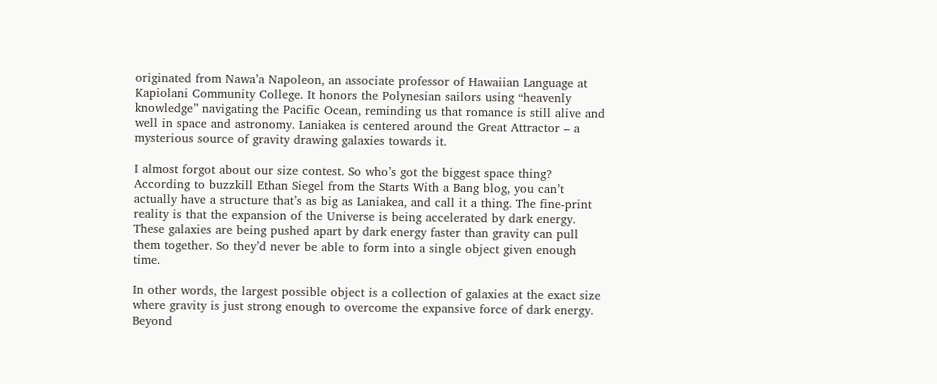originated from Nawa’a Napoleon, an associate professor of Hawaiian Language at Kapiolani Community College. It honors the Polynesian sailors using “heavenly knowledge” navigating the Pacific Ocean, reminding us that romance is still alive and well in space and astronomy. Laniakea is centered around the Great Attractor – a mysterious source of gravity drawing galaxies towards it.

I almost forgot about our size contest. So who’s got the biggest space thing? According to buzzkill Ethan Siegel from the Starts With a Bang blog, you can’t actually have a structure that’s as big as Laniakea, and call it a thing. The fine-print reality is that the expansion of the Universe is being accelerated by dark energy. These galaxies are being pushed apart by dark energy faster than gravity can pull them together. So they’d never be able to form into a single object given enough time.

In other words, the largest possible object is a collection of galaxies at the exact size where gravity is just strong enough to overcome the expansive force of dark energy. Beyond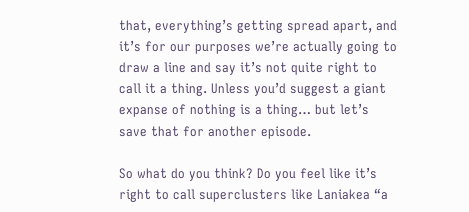that, everything’s getting spread apart, and it’s for our purposes we’re actually going to draw a line and say it’s not quite right to call it a thing. Unless you’d suggest a giant expanse of nothing is a thing… but let’s save that for another episode.

So what do you think? Do you feel like it’s right to call superclusters like Laniakea “a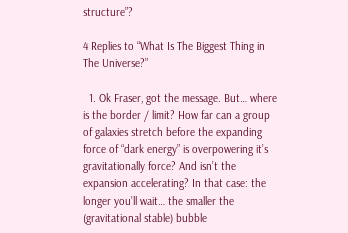structure”?

4 Replies to “What Is The Biggest Thing in The Universe?”

  1. Ok Fraser, got the message. But… where is the border / limit? How far can a group of galaxies stretch before the expanding force of “dark energy” is overpowering it’s gravitationally force? And isn’t the expansion accelerating? In that case: the longer you’ll wait… the smaller the (gravitational stable) bubble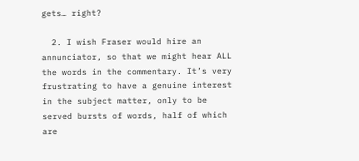gets… right?

  2. I wish Fraser would hire an annunciator, so that we might hear ALL the words in the commentary. It’s very frustrating to have a genuine interest in the subject matter, only to be served bursts of words, half of which are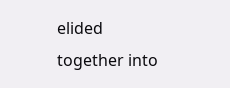elided together into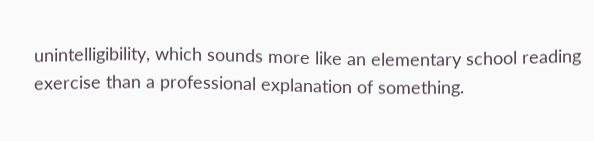unintelligibility, which sounds more like an elementary school reading exercise than a professional explanation of something.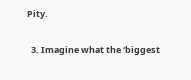Pity.

  3. Imagine what the ‘biggest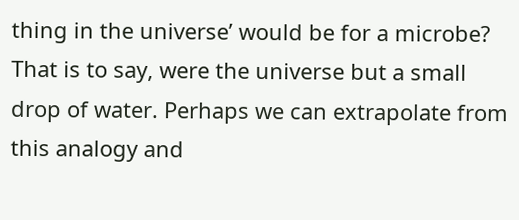thing in the universe’ would be for a microbe? That is to say, were the universe but a small drop of water. Perhaps we can extrapolate from this analogy and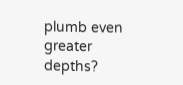plumb even greater depths?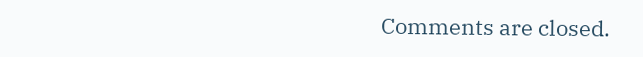Comments are closed.